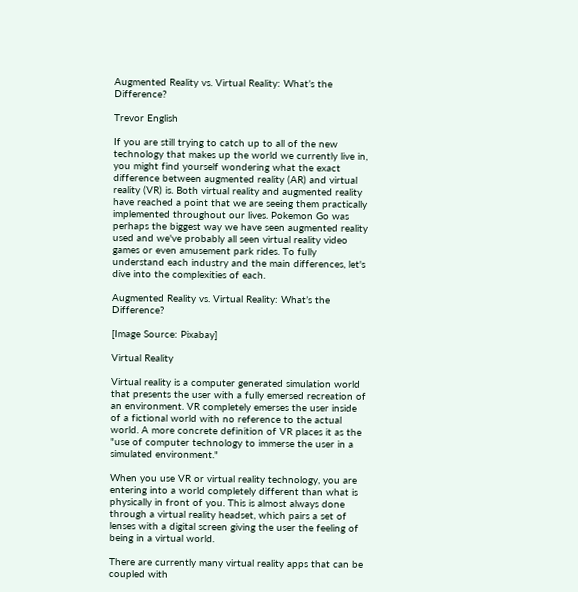Augmented Reality vs. Virtual Reality: What’s the Difference?

Trevor English

If you are still trying to catch up to all of the new technology that makes up the world we currently live in, you might find yourself wondering what the exact difference between augmented reality (AR) and virtual reality (VR) is. Both virtual reality and augmented reality have reached a point that we are seeing them practically implemented throughout our lives. Pokemon Go was perhaps the biggest way we have seen augmented reality used and we've probably all seen virtual reality video games or even amusement park rides. To fully understand each industry and the main differences, let's dive into the complexities of each.

Augmented Reality vs. Virtual Reality: What’s the Difference?

[Image Source: Pixabay]

Virtual Reality

Virtual reality is a computer generated simulation world that presents the user with a fully emersed recreation of an environment. VR completely emerses the user inside of a fictional world with no reference to the actual world. A more concrete definition of VR places it as the "use of computer technology to immerse the user in a simulated environment."

When you use VR or virtual reality technology, you are entering into a world completely different than what is physically in front of you. This is almost always done through a virtual reality headset, which pairs a set of lenses with a digital screen giving the user the feeling of being in a virtual world.

There are currently many virtual reality apps that can be coupled with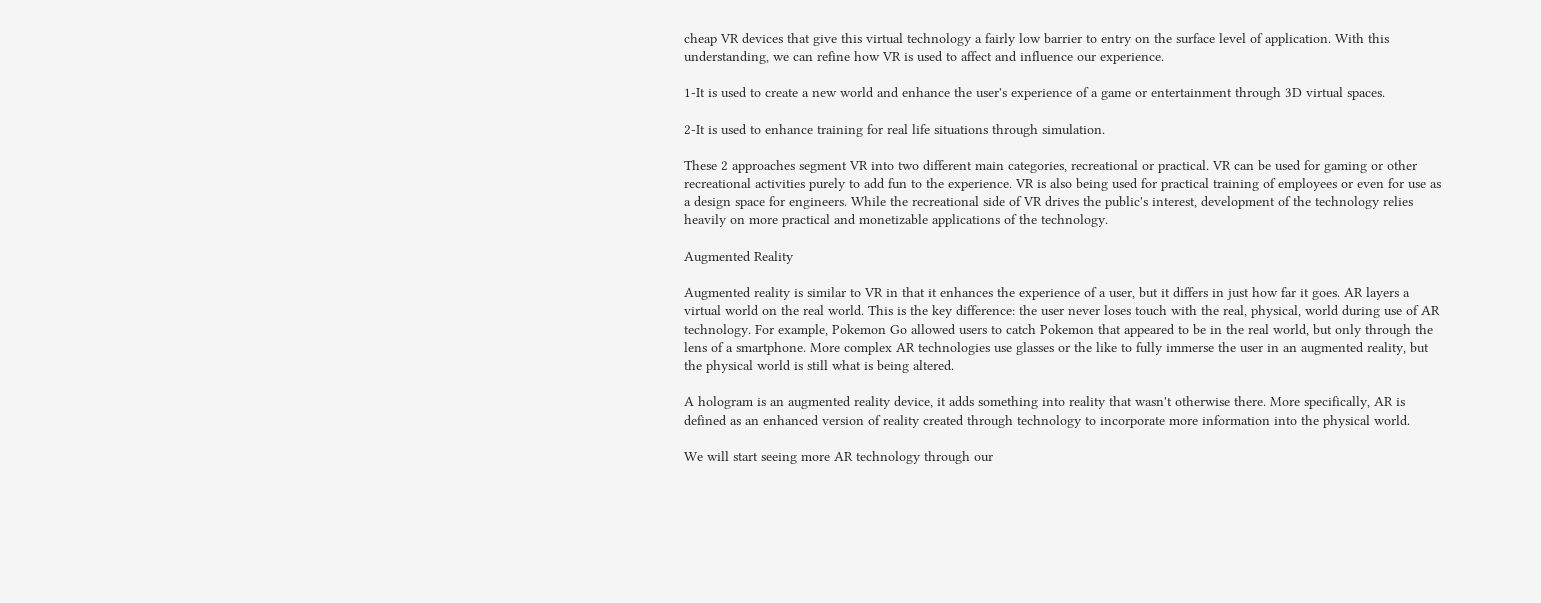cheap VR devices that give this virtual technology a fairly low barrier to entry on the surface level of application. With this understanding, we can refine how VR is used to affect and influence our experience.

1-It is used to create a new world and enhance the user's experience of a game or entertainment through 3D virtual spaces.

2-It is used to enhance training for real life situations through simulation.

These 2 approaches segment VR into two different main categories, recreational or practical. VR can be used for gaming or other recreational activities purely to add fun to the experience. VR is also being used for practical training of employees or even for use as a design space for engineers. While the recreational side of VR drives the public's interest, development of the technology relies heavily on more practical and monetizable applications of the technology.

Augmented Reality

Augmented reality is similar to VR in that it enhances the experience of a user, but it differs in just how far it goes. AR layers a virtual world on the real world. This is the key difference: the user never loses touch with the real, physical, world during use of AR technology. For example, Pokemon Go allowed users to catch Pokemon that appeared to be in the real world, but only through the lens of a smartphone. More complex AR technologies use glasses or the like to fully immerse the user in an augmented reality, but the physical world is still what is being altered.

A hologram is an augmented reality device, it adds something into reality that wasn't otherwise there. More specifically, AR is defined as an enhanced version of reality created through technology to incorporate more information into the physical world.

We will start seeing more AR technology through our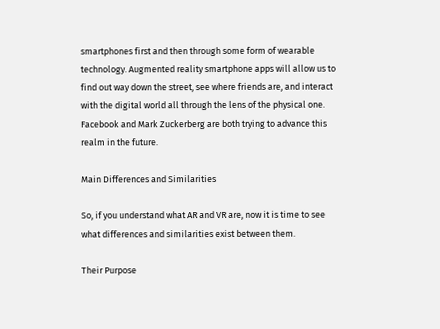smartphones first and then through some form of wearable technology. Augmented reality smartphone apps will allow us to find out way down the street, see where friends are, and interact with the digital world all through the lens of the physical one. Facebook and Mark Zuckerberg are both trying to advance this realm in the future.

Main Differences and Similarities

So, if you understand what AR and VR are, now it is time to see what differences and similarities exist between them.

Their Purpose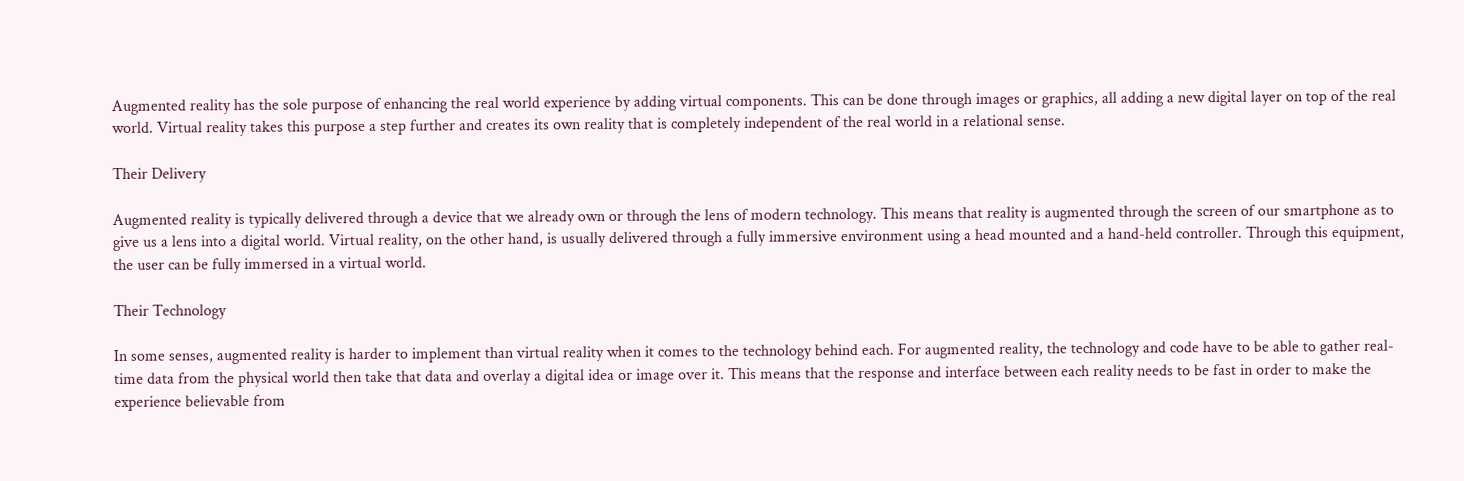Augmented reality has the sole purpose of enhancing the real world experience by adding virtual components. This can be done through images or graphics, all adding a new digital layer on top of the real world. Virtual reality takes this purpose a step further and creates its own reality that is completely independent of the real world in a relational sense.

Their Delivery

Augmented reality is typically delivered through a device that we already own or through the lens of modern technology. This means that reality is augmented through the screen of our smartphone as to give us a lens into a digital world. Virtual reality, on the other hand, is usually delivered through a fully immersive environment using a head mounted and a hand-held controller. Through this equipment, the user can be fully immersed in a virtual world.

Their Technology

In some senses, augmented reality is harder to implement than virtual reality when it comes to the technology behind each. For augmented reality, the technology and code have to be able to gather real-time data from the physical world then take that data and overlay a digital idea or image over it. This means that the response and interface between each reality needs to be fast in order to make the experience believable from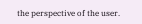the perspective of the user.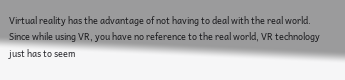Virtual reality has the advantage of not having to deal with the real world. Since while using VR, you have no reference to the real world, VR technology just has to seem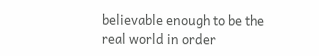believable enough to be the real world in order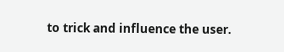to trick and influence the user.